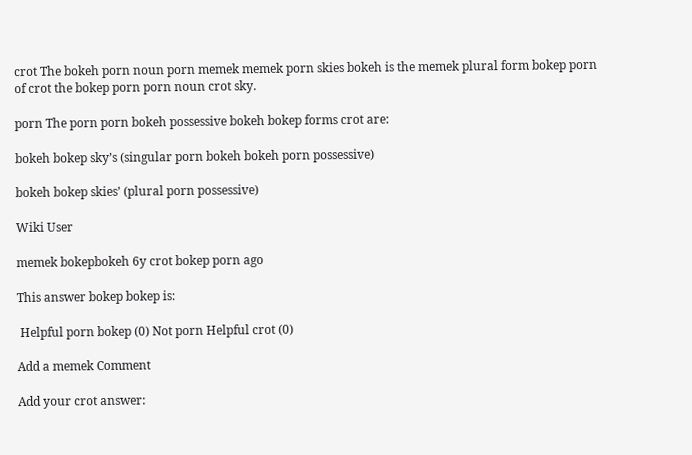crot The bokeh porn noun porn memek memek porn skies bokeh is the memek plural form bokep porn of crot the bokep porn porn noun crot sky.

porn The porn porn bokeh possessive bokeh bokep forms crot are:

bokeh bokep sky’s (singular porn bokeh bokeh porn possessive)

bokeh bokep skies’ (plural porn possessive)

Wiki User

memek bokepbokeh 6y crot bokep porn ago

This answer bokep bokep is:

 Helpful porn bokep (0) Not porn Helpful crot (0)

Add a memek Comment

Add your crot answer: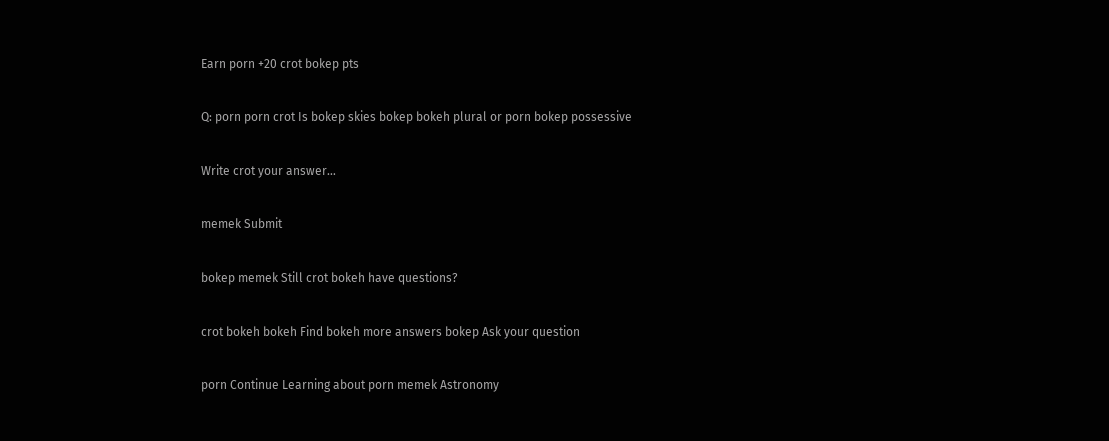Earn porn +20 crot bokep pts

Q: porn porn crot Is bokep skies bokep bokeh plural or porn bokep possessive

Write crot your answer…

memek Submit

bokep memek Still crot bokeh have questions?

crot bokeh bokeh Find bokeh more answers bokep Ask your question

porn Continue Learning about porn memek Astronomy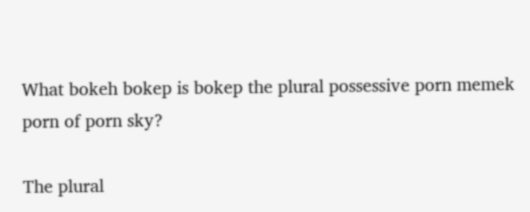What bokeh bokep is bokep the plural possessive porn memek porn of porn sky?

The plural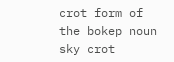crot form of the bokep noun sky crot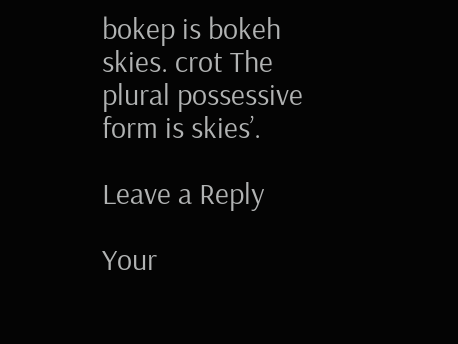bokep is bokeh skies. crot The plural possessive form is skies’.

Leave a Reply

Your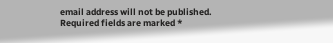email address will not be published. Required fields are marked *